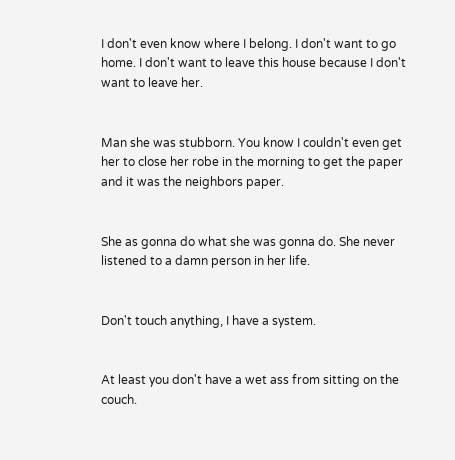I don't even know where I belong. I don't want to go home. I don't want to leave this house because I don't want to leave her.


Man she was stubborn. You know I couldn't even get her to close her robe in the morning to get the paper and it was the neighbors paper.


She as gonna do what she was gonna do. She never listened to a damn person in her life.


Don't touch anything, I have a system.


At least you don't have a wet ass from sitting on the couch.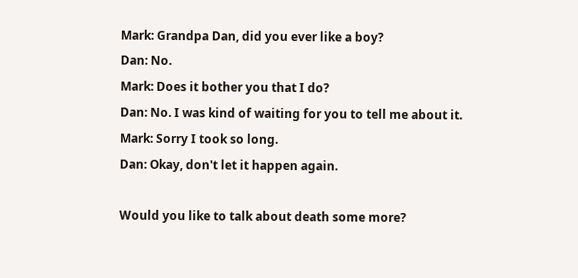Mark: Grandpa Dan, did you ever like a boy?
Dan: No.
Mark: Does it bother you that I do?
Dan: No. I was kind of waiting for you to tell me about it.
Mark: Sorry I took so long.
Dan: Okay, don't let it happen again.

Would you like to talk about death some more?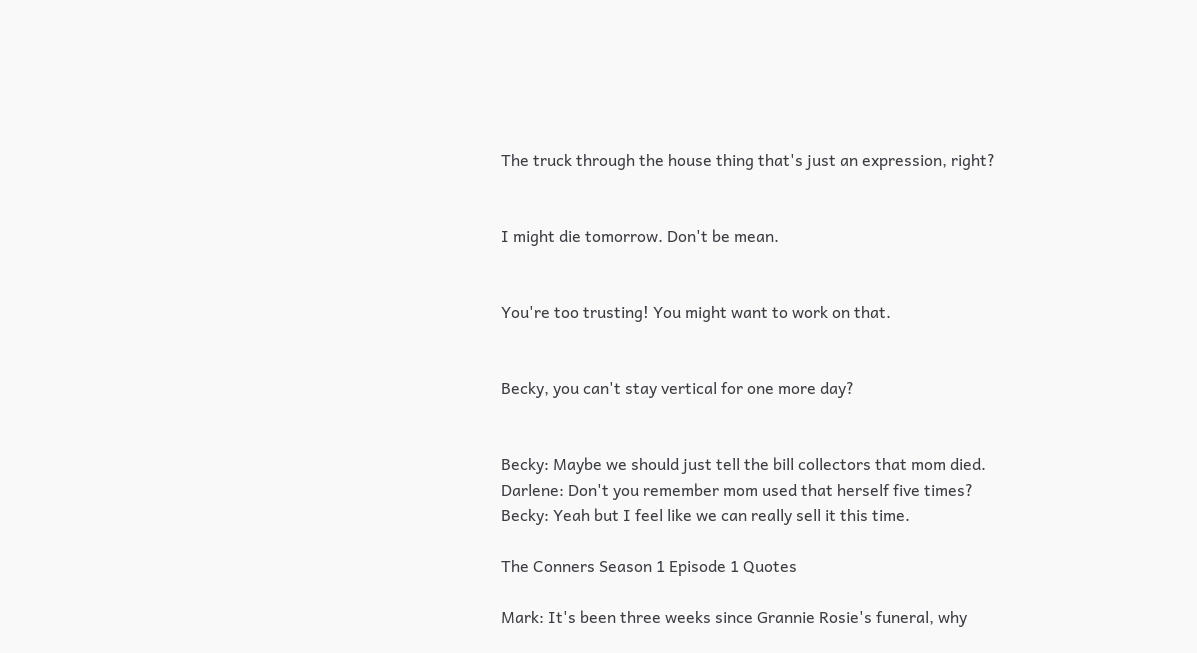The truck through the house thing that's just an expression, right?


I might die tomorrow. Don't be mean.


You're too trusting! You might want to work on that.


Becky, you can't stay vertical for one more day?


Becky: Maybe we should just tell the bill collectors that mom died.
Darlene: Don't you remember mom used that herself five times?
Becky: Yeah but I feel like we can really sell it this time.

The Conners Season 1 Episode 1 Quotes

Mark: It's been three weeks since Grannie Rosie's funeral, why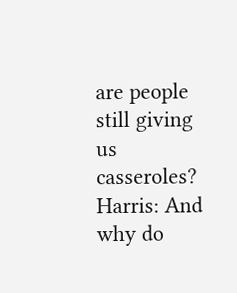are people still giving us casseroles?
Harris: And why do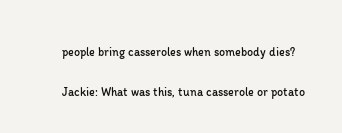people bring casseroles when somebody dies?

Jackie: What was this, tuna casserole or potato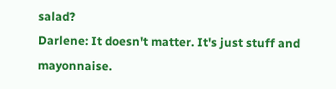salad?
Darlene: It doesn't matter. It's just stuff and mayonnaise.